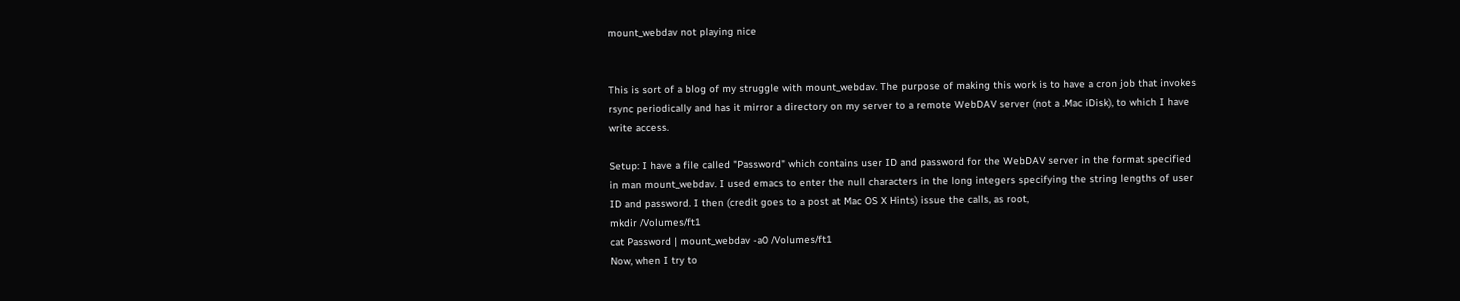mount_webdav not playing nice


This is sort of a blog of my struggle with mount_webdav. The purpose of making this work is to have a cron job that invokes rsync periodically and has it mirror a directory on my server to a remote WebDAV server (not a .Mac iDisk), to which I have write access.

Setup: I have a file called "Password" which contains user ID and password for the WebDAV server in the format specified in man mount_webdav. I used emacs to enter the null characters in the long integers specifying the string lengths of user ID and password. I then (credit goes to a post at Mac OS X Hints) issue the calls, as root,
mkdir /Volumes/ft1
cat Password | mount_webdav -a0 /Volumes/ft1
Now, when I try to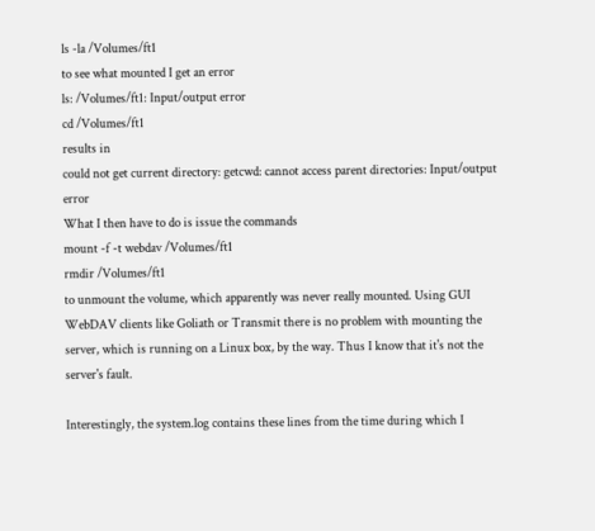ls -la /Volumes/ft1
to see what mounted I get an error
ls: /Volumes/ft1: Input/output error
cd /Volumes/ft1
results in
could not get current directory: getcwd: cannot access parent directories: Input/output error
What I then have to do is issue the commands
mount -f -t webdav /Volumes/ft1
rmdir /Volumes/ft1
to unmount the volume, which apparently was never really mounted. Using GUI WebDAV clients like Goliath or Transmit there is no problem with mounting the server, which is running on a Linux box, by the way. Thus I know that it's not the server's fault.

Interestingly, the system.log contains these lines from the time during which I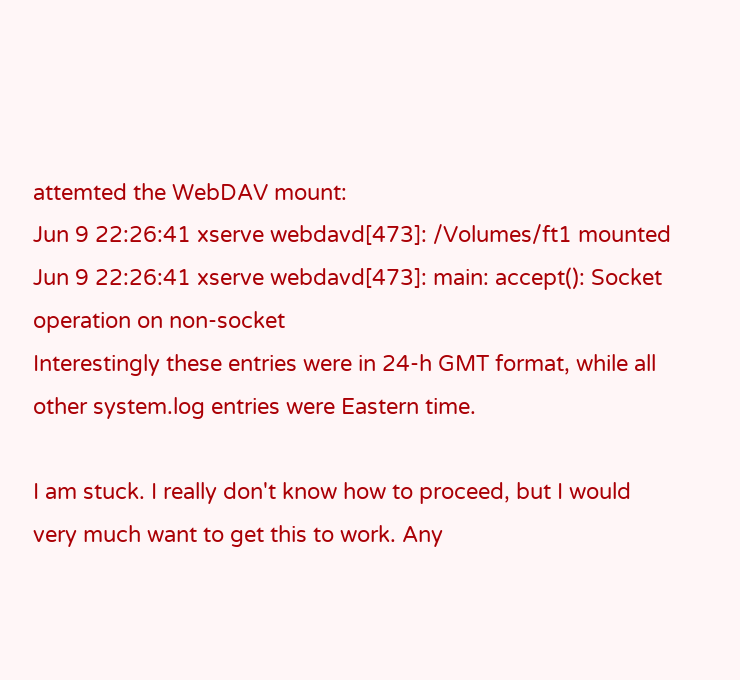attemted the WebDAV mount:
Jun 9 22:26:41 xserve webdavd[473]: /Volumes/ft1 mounted
Jun 9 22:26:41 xserve webdavd[473]: main: accept(): Socket operation on non-socket
Interestingly these entries were in 24-h GMT format, while all other system.log entries were Eastern time.

I am stuck. I really don't know how to proceed, but I would very much want to get this to work. Any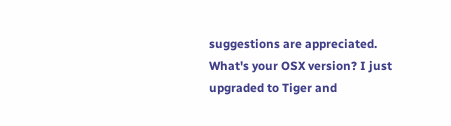suggestions are appreciated.
What's your OSX version? I just upgraded to Tiger and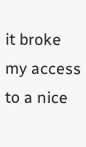it broke my access to a nice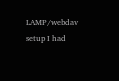LAMP/webdav setup I had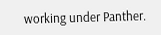working under Panther.